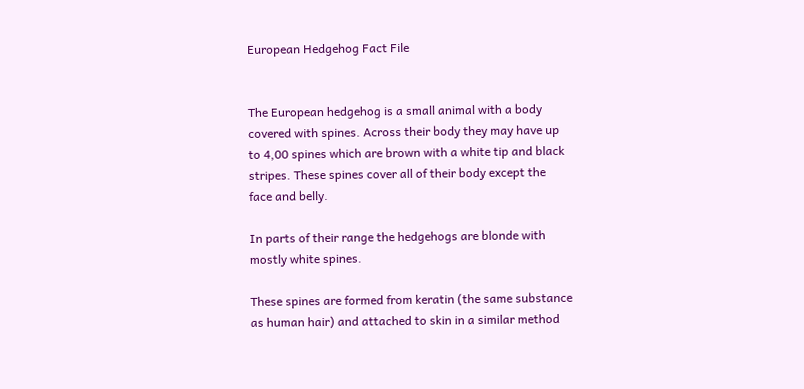European Hedgehog Fact File


The European hedgehog is a small animal with a body covered with spines. Across their body they may have up to 4,00 spines which are brown with a white tip and black stripes. These spines cover all of their body except the face and belly.

In parts of their range the hedgehogs are blonde with mostly white spines.

These spines are formed from keratin (the same substance as human hair) and attached to skin in a similar method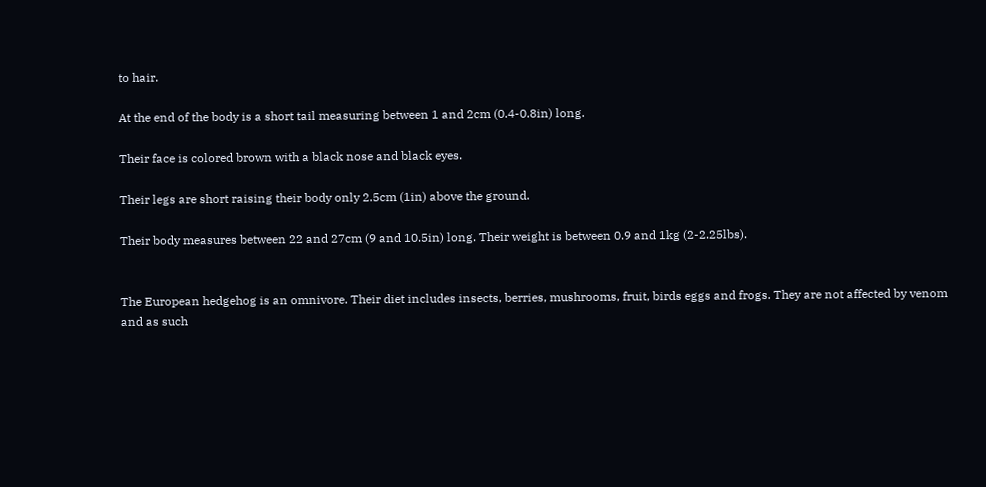to hair.

At the end of the body is a short tail measuring between 1 and 2cm (0.4-0.8in) long.

Their face is colored brown with a black nose and black eyes.

Their legs are short raising their body only 2.5cm (1in) above the ground.

Their body measures between 22 and 27cm (9 and 10.5in) long. Their weight is between 0.9 and 1kg (2-2.25lbs).


The European hedgehog is an omnivore. Their diet includes insects, berries, mushrooms, fruit, birds eggs and frogs. They are not affected by venom and as such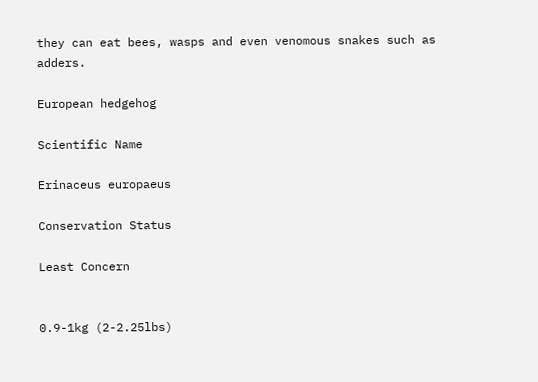they can eat bees, wasps and even venomous snakes such as adders.

European hedgehog

Scientific Name

Erinaceus europaeus

Conservation Status

Least Concern


0.9-1kg (2-2.25lbs)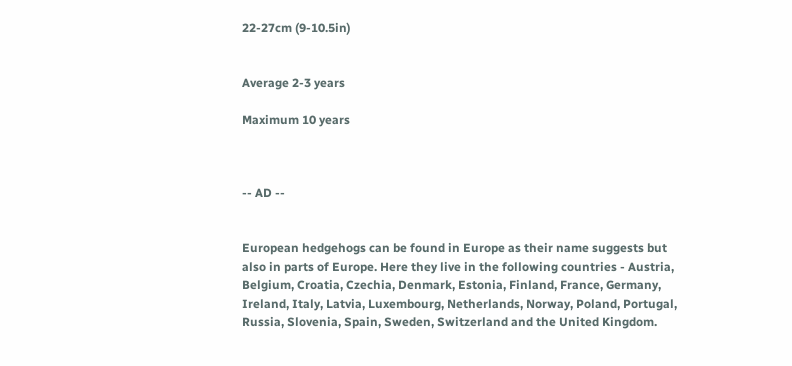22-27cm (9-10.5in)


Average 2-3 years

Maximum 10 years



-- AD --


European hedgehogs can be found in Europe as their name suggests but also in parts of Europe. Here they live in the following countries - Austria, Belgium, Croatia, Czechia, Denmark, Estonia, Finland, France, Germany, Ireland, Italy, Latvia, Luxembourg, Netherlands, Norway, Poland, Portugal, Russia, Slovenia, Spain, Sweden, Switzerland and the United Kingdom.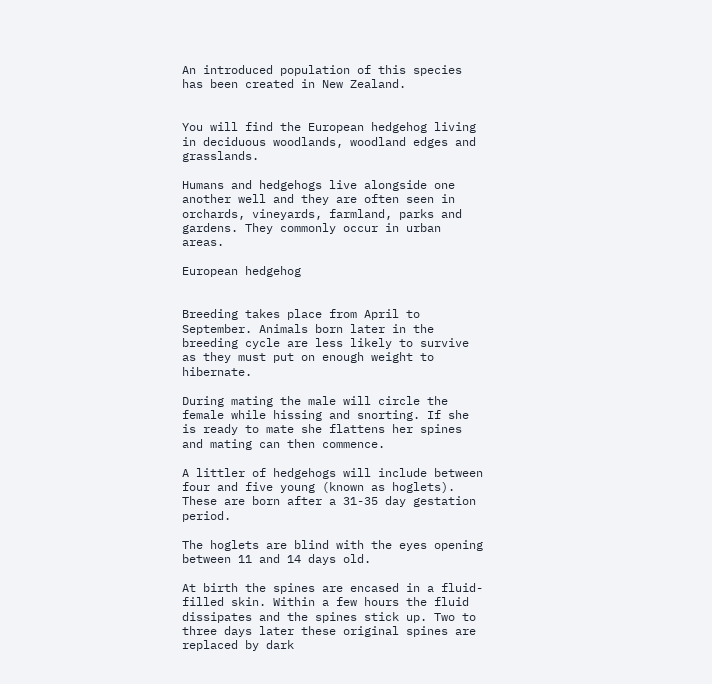An introduced population of this species has been created in New Zealand.


You will find the European hedgehog living in deciduous woodlands, woodland edges and grasslands.

Humans and hedgehogs live alongside one another well and they are often seen in orchards, vineyards, farmland, parks and gardens. They commonly occur in urban areas.

European hedgehog


Breeding takes place from April to September. Animals born later in the breeding cycle are less likely to survive as they must put on enough weight to hibernate.

During mating the male will circle the female while hissing and snorting. If she is ready to mate she flattens her spines and mating can then commence.

A littler of hedgehogs will include between four and five young (known as hoglets). These are born after a 31-35 day gestation period.

The hoglets are blind with the eyes opening between 11 and 14 days old.

At birth the spines are encased in a fluid-filled skin. Within a few hours the fluid dissipates and the spines stick up. Two to three days later these original spines are replaced by dark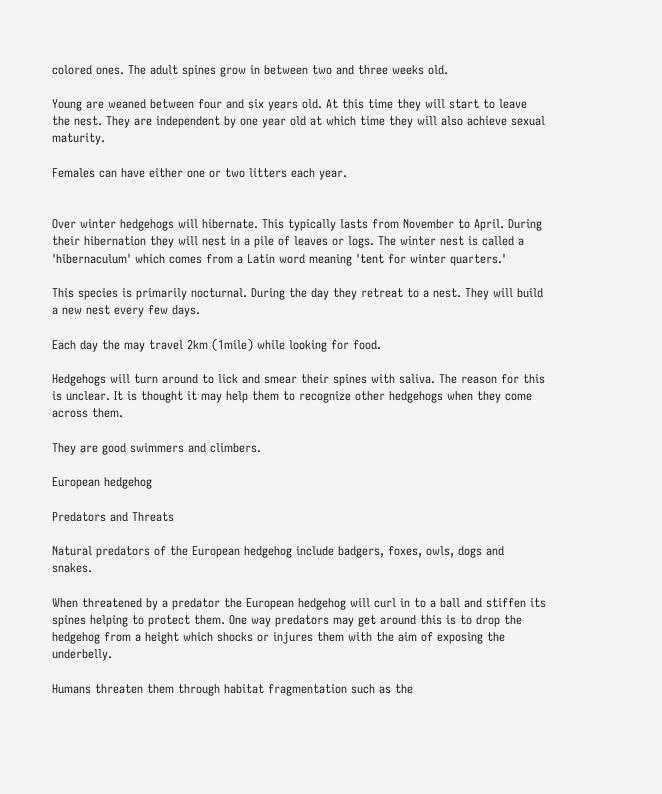colored ones. The adult spines grow in between two and three weeks old.

Young are weaned between four and six years old. At this time they will start to leave the nest. They are independent by one year old at which time they will also achieve sexual maturity.

Females can have either one or two litters each year.


Over winter hedgehogs will hibernate. This typically lasts from November to April. During their hibernation they will nest in a pile of leaves or logs. The winter nest is called a 'hibernaculum' which comes from a Latin word meaning 'tent for winter quarters.'

This species is primarily nocturnal. During the day they retreat to a nest. They will build a new nest every few days.

Each day the may travel 2km (1mile) while looking for food.

Hedgehogs will turn around to lick and smear their spines with saliva. The reason for this is unclear. It is thought it may help them to recognize other hedgehogs when they come across them.

They are good swimmers and climbers.

European hedgehog

Predators and Threats

Natural predators of the European hedgehog include badgers, foxes, owls, dogs and snakes.

When threatened by a predator the European hedgehog will curl in to a ball and stiffen its spines helping to protect them. One way predators may get around this is to drop the hedgehog from a height which shocks or injures them with the aim of exposing the underbelly.

Humans threaten them through habitat fragmentation such as the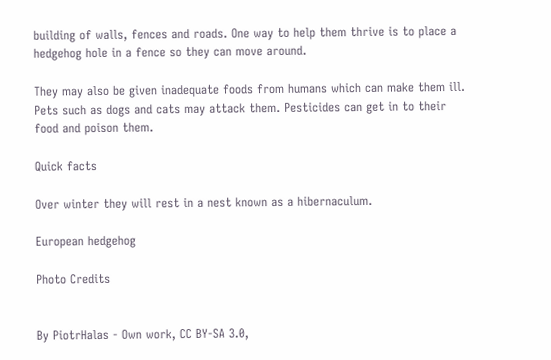building of walls, fences and roads. One way to help them thrive is to place a hedgehog hole in a fence so they can move around.

They may also be given inadequate foods from humans which can make them ill. Pets such as dogs and cats may attack them. Pesticides can get in to their food and poison them.

Quick facts

Over winter they will rest in a nest known as a hibernaculum.

European hedgehog

Photo Credits


By PiotrHalas - Own work, CC BY-SA 3.0,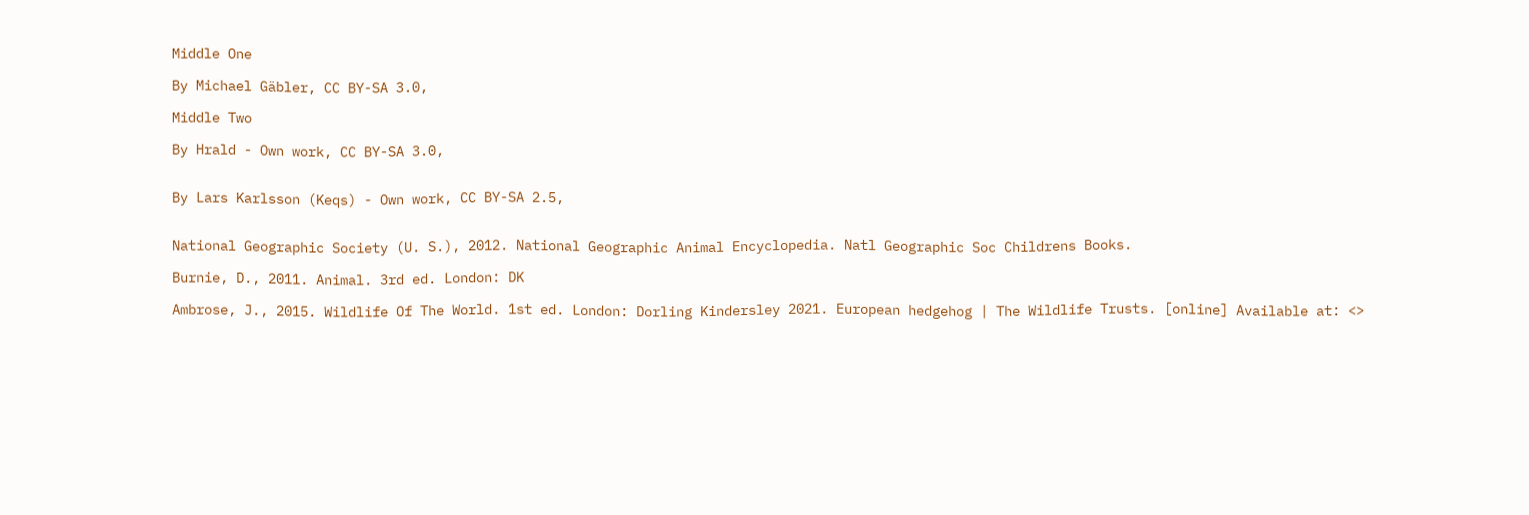Middle One

By Michael Gäbler, CC BY-SA 3.0,

Middle Two

By Hrald - Own work, CC BY-SA 3.0,


By Lars Karlsson (Keqs) - Own work, CC BY-SA 2.5,


National Geographic Society (U. S.), 2012. National Geographic Animal Encyclopedia. Natl Geographic Soc Childrens Books.

Burnie, D., 2011. Animal. 3rd ed. London: DK

Ambrose, J., 2015. Wildlife Of The World. 1st ed. London: Dorling Kindersley 2021. European hedgehog | The Wildlife Trusts. [online] Available at: <>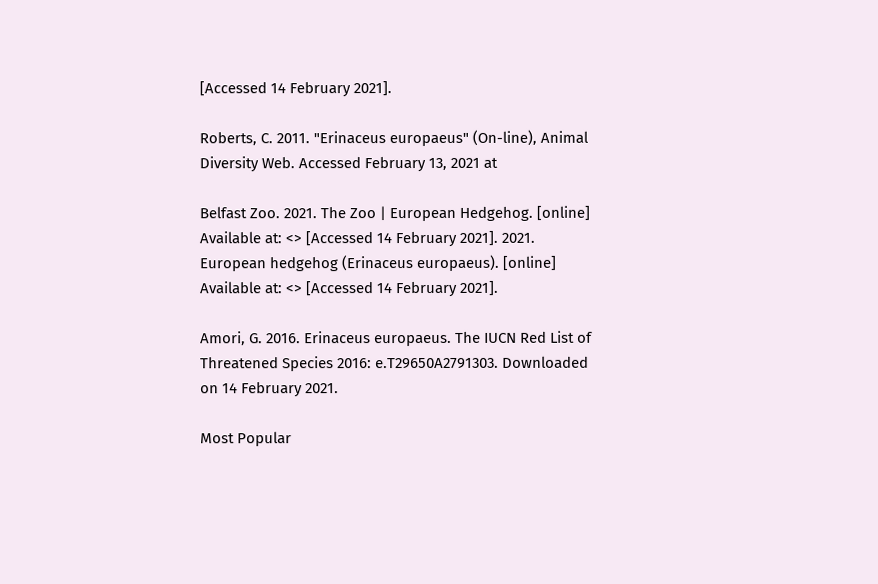[Accessed 14 February 2021].

Roberts, C. 2011. "Erinaceus europaeus" (On-line), Animal Diversity Web. Accessed February 13, 2021 at

Belfast Zoo. 2021. The Zoo | European Hedgehog. [online] Available at: <> [Accessed 14 February 2021]. 2021. European hedgehog (Erinaceus europaeus). [online] Available at: <> [Accessed 14 February 2021].

Amori, G. 2016. Erinaceus europaeus. The IUCN Red List of Threatened Species 2016: e.T29650A2791303. Downloaded on 14 February 2021.

Most Popular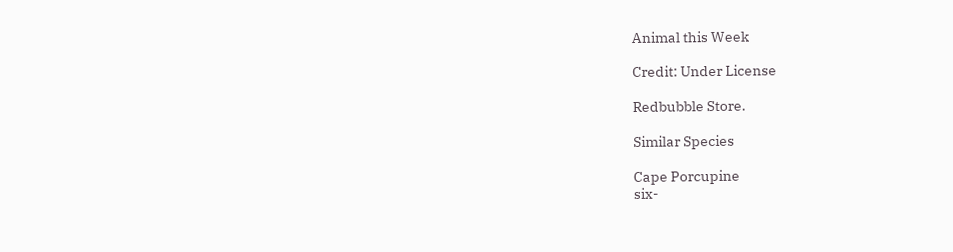Animal this Week

Credit: Under License

Redbubble Store.

Similar Species

Cape Porcupine
six-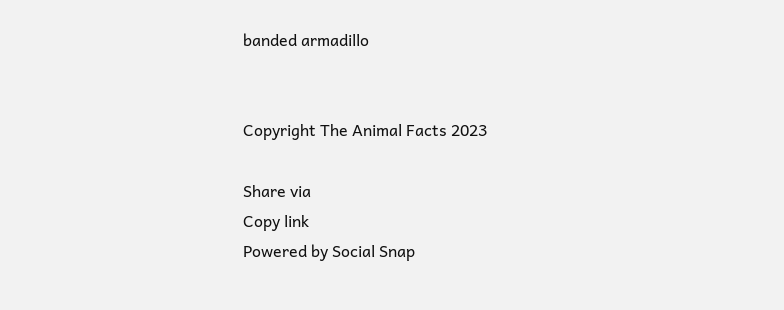banded armadillo


Copyright The Animal Facts 2023

Share via
Copy link
Powered by Social Snap